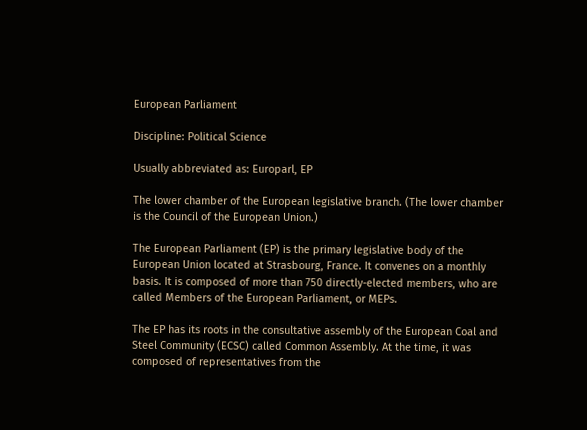European Parliament

Discipline: Political Science

Usually abbreviated as: Europarl, EP

The lower chamber of the European legislative branch. (The lower chamber is the Council of the European Union.)

The European Parliament (EP) is the primary legislative body of the European Union located at Strasbourg, France. It convenes on a monthly basis. It is composed of more than 750 directly-elected members, who are called Members of the European Parliament, or MEPs.

The EP has its roots in the consultative assembly of the European Coal and Steel Community (ECSC) called Common Assembly. At the time, it was composed of representatives from the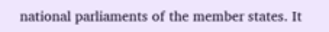national parliaments of the member states. It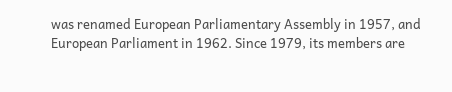was renamed European Parliamentary Assembly in 1957, and European Parliament in 1962. Since 1979, its members are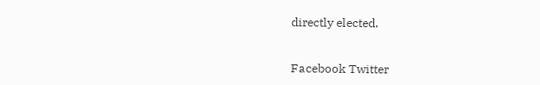directly elected.


Facebook Twitter